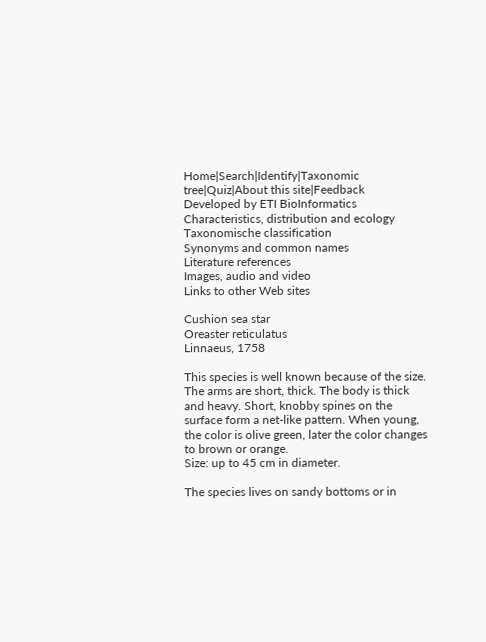Home|Search|Identify|Taxonomic tree|Quiz|About this site|Feedback
Developed by ETI BioInformatics
Characteristics, distribution and ecology
Taxonomische classification
Synonyms and common names
Literature references
Images, audio and video
Links to other Web sites

Cushion sea star
Oreaster reticulatus
Linnaeus, 1758

This species is well known because of the size. The arms are short, thick. The body is thick and heavy. Short, knobby spines on the surface form a net-like pattern. When young, the color is olive green, later the color changes to brown or orange.
Size: up to 45 cm in diameter.

The species lives on sandy bottoms or in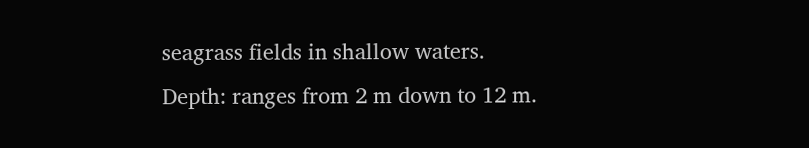seagrass fields in shallow waters.
Depth: ranges from 2 m down to 12 m.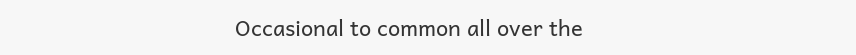Occasional to common all over the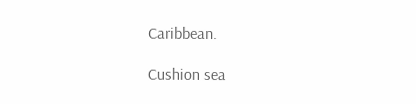Caribbean.

Cushion sea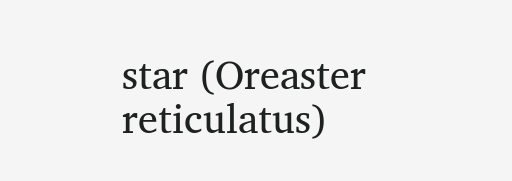star (Oreaster reticulatus)